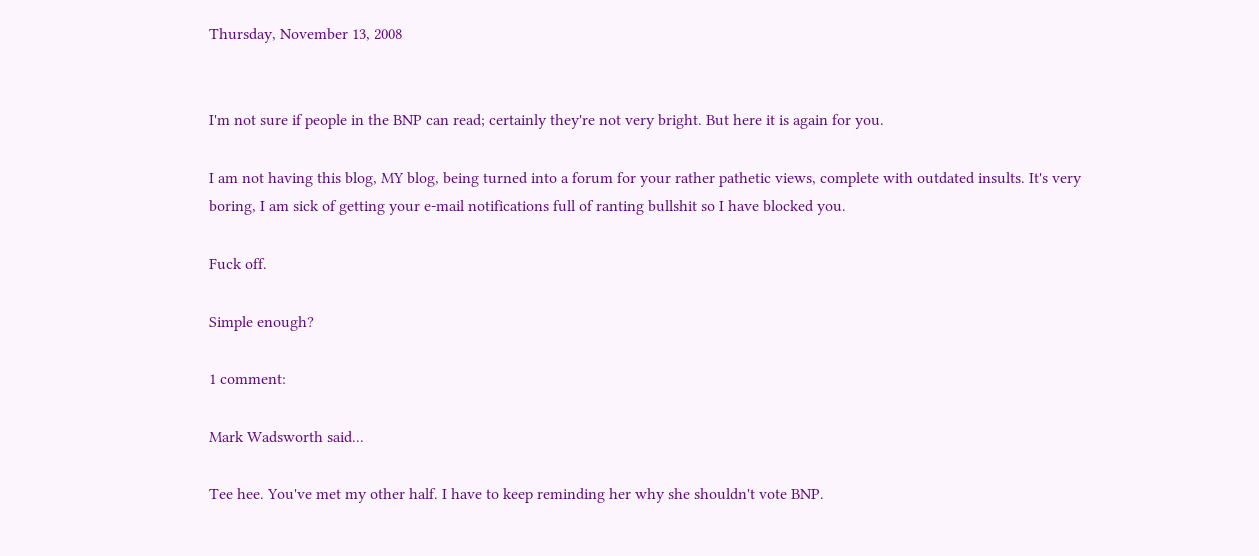Thursday, November 13, 2008


I'm not sure if people in the BNP can read; certainly they're not very bright. But here it is again for you.

I am not having this blog, MY blog, being turned into a forum for your rather pathetic views, complete with outdated insults. It's very boring, I am sick of getting your e-mail notifications full of ranting bullshit so I have blocked you.

Fuck off.

Simple enough?

1 comment:

Mark Wadsworth said...

Tee hee. You've met my other half. I have to keep reminding her why she shouldn't vote BNP.